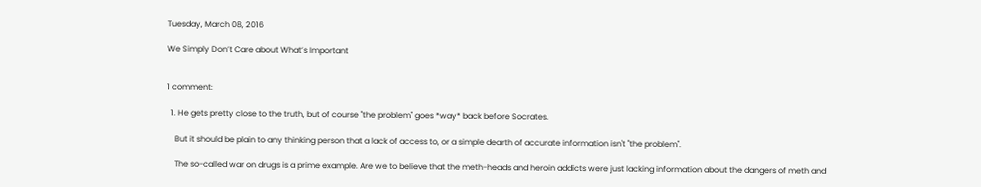Tuesday, March 08, 2016

We Simply Don’t Care about What’s Important


1 comment:

  1. He gets pretty close to the truth, but of course "the problem" goes *way* back before Socrates.

    But it should be plain to any thinking person that a lack of access to, or a simple dearth of accurate information isn't "the problem".

    The so-called war on drugs is a prime example. Are we to believe that the meth-heads and heroin addicts were just lacking information about the dangers of meth and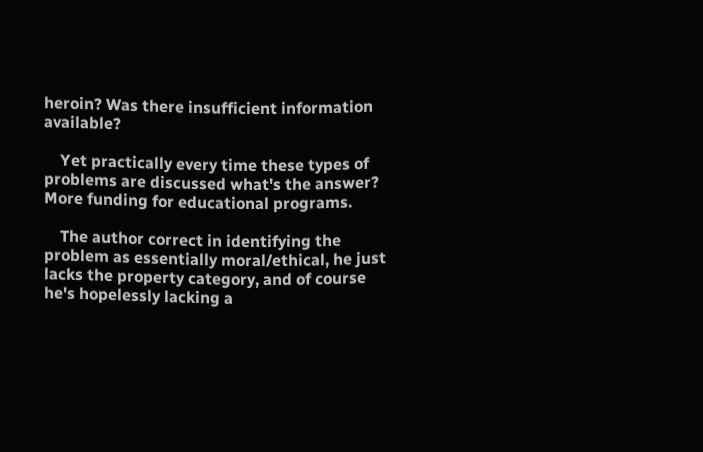heroin? Was there insufficient information available?

    Yet practically every time these types of problems are discussed what's the answer? More funding for educational programs.

    The author correct in identifying the problem as essentially moral/ethical, he just lacks the property category, and of course he's hopelessly lacking a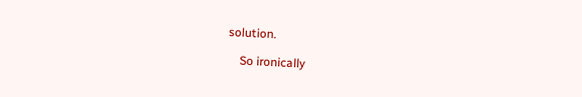solution.

    So ironically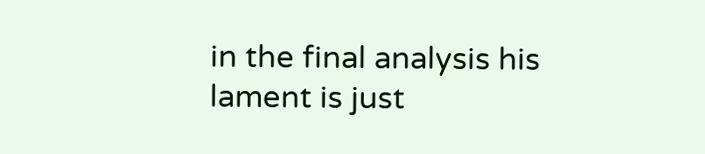in the final analysis his lament is just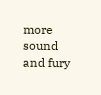more sound and fury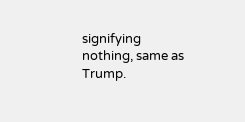signifying nothing, same as Trump.